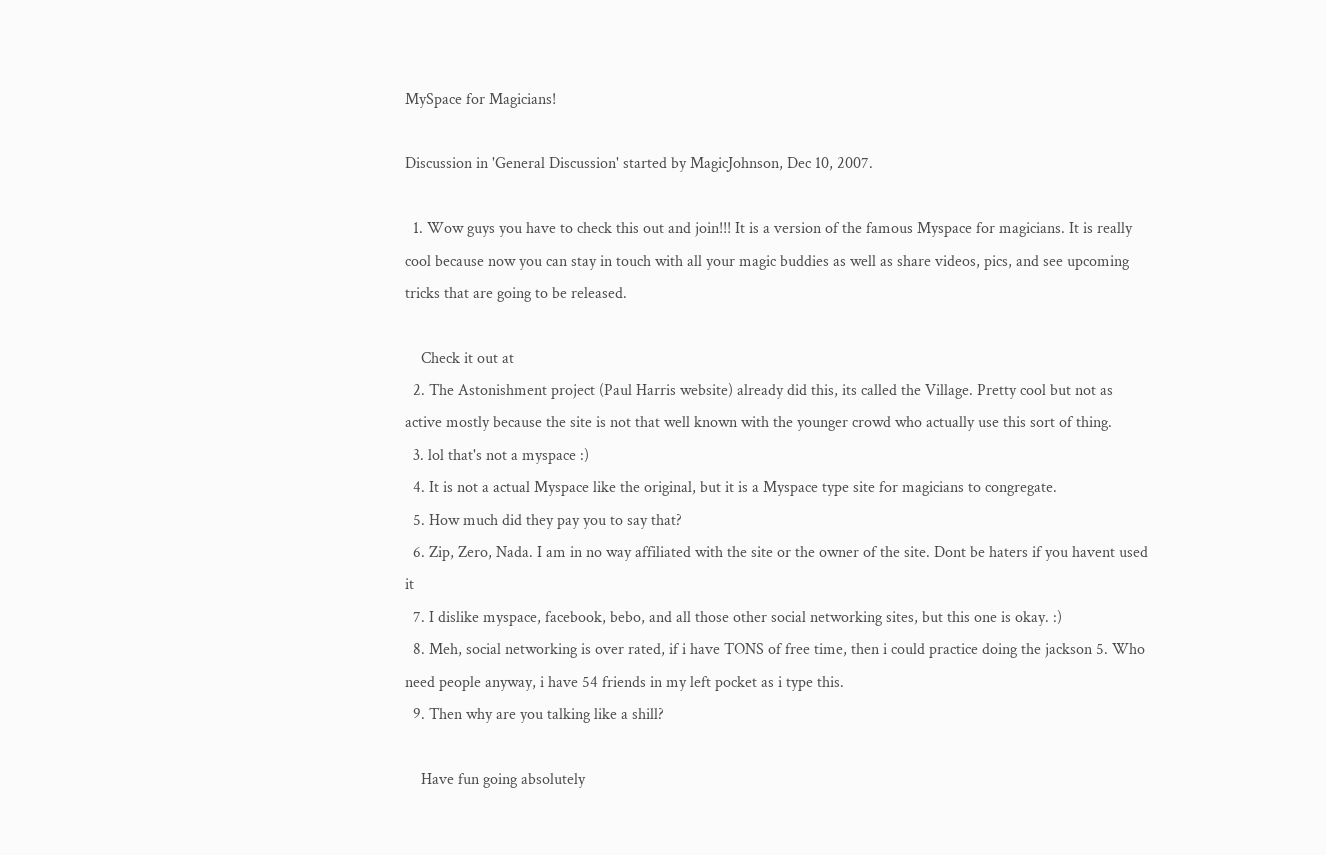MySpace for Magicians!

Discussion in 'General Discussion' started by MagicJohnson, Dec 10, 2007.

  1. Wow guys you have to check this out and join!!! It is a version of the famous Myspace for magicians. It is really cool because now you can stay in touch with all your magic buddies as well as share videos, pics, and see upcoming tricks that are going to be released.

    Check it out at
  2. The Astonishment project (Paul Harris website) already did this, its called the Village. Pretty cool but not as active mostly because the site is not that well known with the younger crowd who actually use this sort of thing.
  3. lol that's not a myspace :)
  4. It is not a actual Myspace like the original, but it is a Myspace type site for magicians to congregate.
  5. How much did they pay you to say that?
  6. Zip, Zero, Nada. I am in no way affiliated with the site or the owner of the site. Dont be haters if you havent used it
  7. I dislike myspace, facebook, bebo, and all those other social networking sites, but this one is okay. :)
  8. Meh, social networking is over rated, if i have TONS of free time, then i could practice doing the jackson 5. Who need people anyway, i have 54 friends in my left pocket as i type this.
  9. Then why are you talking like a shill?

    Have fun going absolutely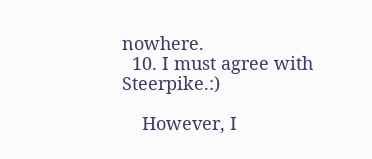nowhere.
  10. I must agree with Steerpike.:)

    However, I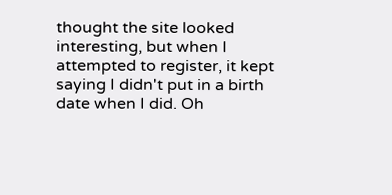thought the site looked interesting, but when I attempted to register, it kept saying I didn't put in a birth date when I did. Oh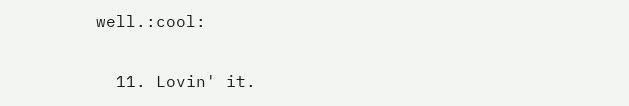well.:cool:

  11. Lovin' it.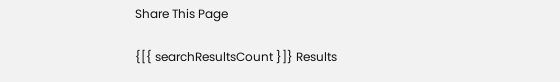Share This Page

{[{ searchResultsCount }]} Results